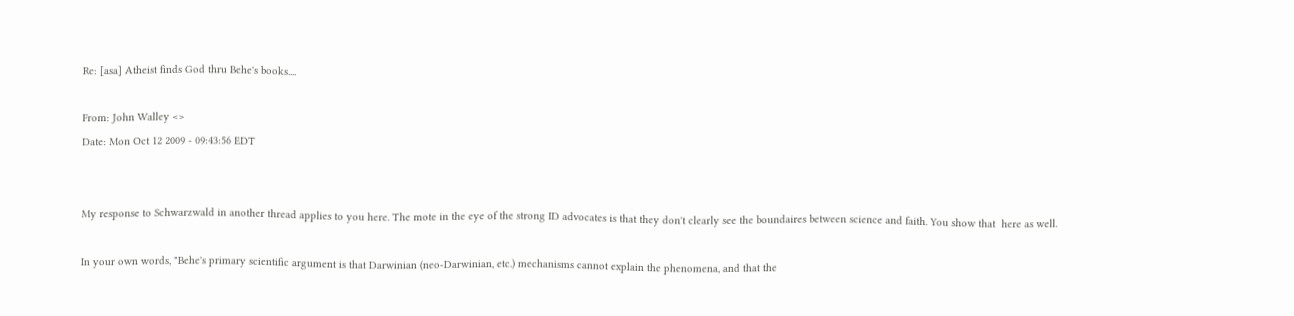Re: [asa] Atheist finds God thru Behe's books....

From: John Walley <>
Date: Mon Oct 12 2009 - 09:43:56 EDT


My response to Schwarzwald in another thread applies to you here. The mote in the eye of the strong ID advocates is that they don't clearly see the boundaires between science and faith. You show that  here as well.

In your own words, "Behe's primary scientific argument is that Darwinian (neo-Darwinian, etc.) mechanisms cannot explain the phenomena, and that the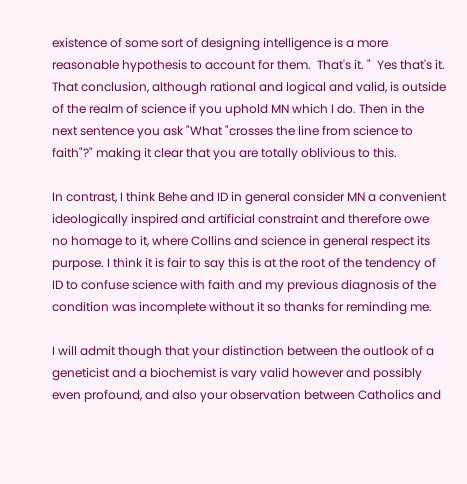existence of some sort of designing intelligence is a more reasonable hypothesis to account for them.  That's it. "  Yes that's it. That conclusion, although rational and logical and valid, is outside of the realm of science if you uphold MN which I do. Then in the next sentence you ask "What "crosses the line from science to faith"?" making it clear that you are totally oblivious to this.

In contrast, I think Behe and ID in general consider MN a convenient ideologically inspired and artificial constraint and therefore owe no homage to it, where Collins and science in general respect its purpose. I think it is fair to say this is at the root of the tendency of ID to confuse science with faith and my previous diagnosis of the condition was incomplete without it so thanks for reminding me.

I will admit though that your distinction between the outlook of a geneticist and a biochemist is vary valid however and possibly even profound, and also your observation between Catholics and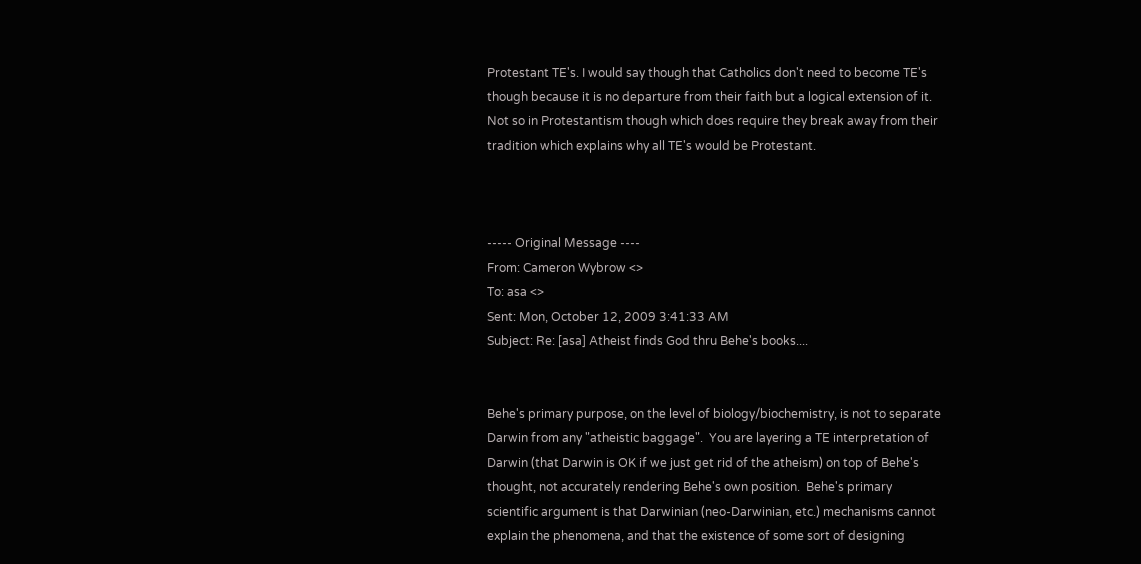Protestant TE's. I would say though that Catholics don't need to become TE's though because it is no departure from their faith but a logical extension of it. Not so in Protestantism though which does require they break away from their tradition which explains why all TE's would be Protestant.



----- Original Message ----
From: Cameron Wybrow <>
To: asa <>
Sent: Mon, October 12, 2009 3:41:33 AM
Subject: Re: [asa] Atheist finds God thru Behe's books....


Behe's primary purpose, on the level of biology/biochemistry, is not to separate Darwin from any "atheistic baggage".  You are layering a TE interpretation of Darwin (that Darwin is OK if we just get rid of the atheism) on top of Behe's thought, not accurately rendering Behe's own position.  Behe's primary scientific argument is that Darwinian (neo-Darwinian, etc.) mechanisms cannot explain the phenomena, and that the existence of some sort of designing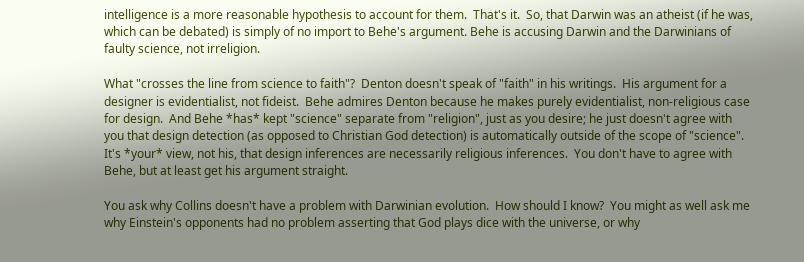intelligence is a more reasonable hypothesis to account for them.  That's it.  So, that Darwin was an atheist (if he was, which can be debated) is simply of no import to Behe's argument. Behe is accusing Darwin and the Darwinians of faulty science, not irreligion.

What "crosses the line from science to faith"?  Denton doesn't speak of "faith" in his writings.  His argument for a designer is evidentialist, not fideist.  Behe admires Denton because he makes purely evidentialist, non-religious case for design.  And Behe *has* kept "science" separate from "religion", just as you desire; he just doesn't agree with you that design detection (as opposed to Christian God detection) is automatically outside of the scope of "science".  It's *your* view, not his, that design inferences are necessarily religious inferences.  You don't have to agree with Behe, but at least get his argument straight.

You ask why Collins doesn't have a problem with Darwinian evolution.  How should I know?  You might as well ask me why Einstein's opponents had no problem asserting that God plays dice with the universe, or why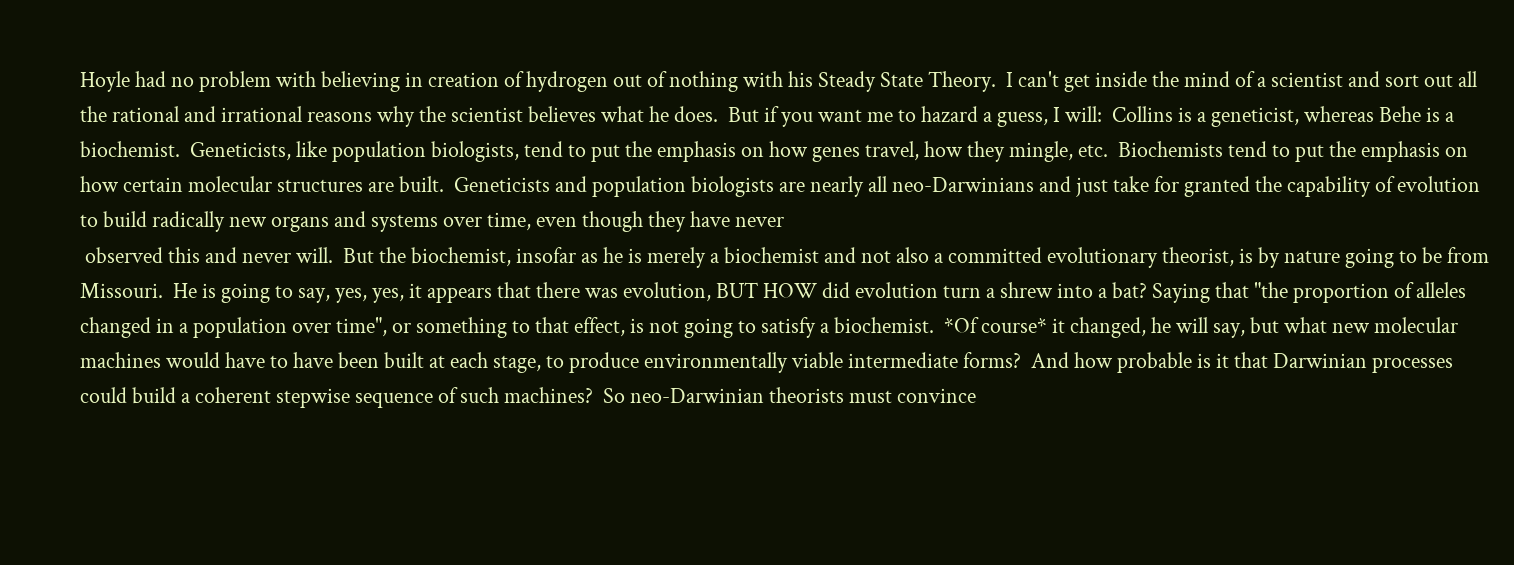Hoyle had no problem with believing in creation of hydrogen out of nothing with his Steady State Theory.  I can't get inside the mind of a scientist and sort out all the rational and irrational reasons why the scientist believes what he does.  But if you want me to hazard a guess, I will:  Collins is a geneticist, whereas Behe is a biochemist.  Geneticists, like population biologists, tend to put the emphasis on how genes travel, how they mingle, etc.  Biochemists tend to put the emphasis on how certain molecular structures are built.  Geneticists and population biologists are nearly all neo-Darwinians and just take for granted the capability of evolution to build radically new organs and systems over time, even though they have never
 observed this and never will.  But the biochemist, insofar as he is merely a biochemist and not also a committed evolutionary theorist, is by nature going to be from Missouri.  He is going to say, yes, yes, it appears that there was evolution, BUT HOW did evolution turn a shrew into a bat? Saying that "the proportion of alleles changed in a population over time", or something to that effect, is not going to satisfy a biochemist.  *Of course* it changed, he will say, but what new molecular machines would have to have been built at each stage, to produce environmentally viable intermediate forms?  And how probable is it that Darwinian processes could build a coherent stepwise sequence of such machines?  So neo-Darwinian theorists must convince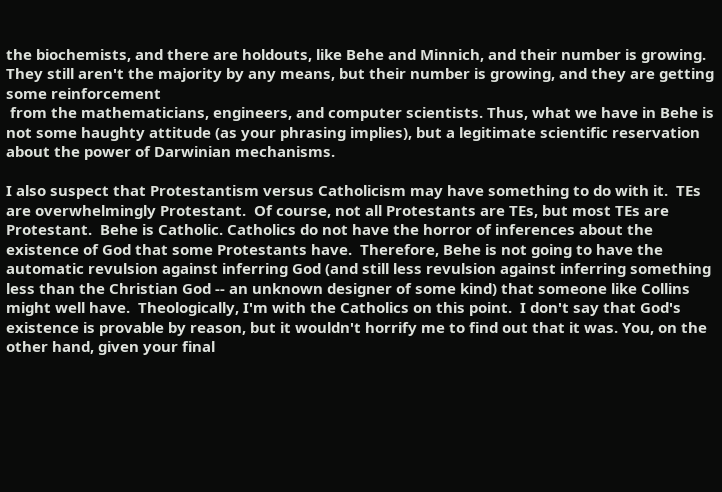the biochemists, and there are holdouts, like Behe and Minnich, and their number is growing.  They still aren't the majority by any means, but their number is growing, and they are getting some reinforcement
 from the mathematicians, engineers, and computer scientists. Thus, what we have in Behe is not some haughty attitude (as your phrasing implies), but a legitimate scientific reservation about the power of Darwinian mechanisms.

I also suspect that Protestantism versus Catholicism may have something to do with it.  TEs are overwhelmingly Protestant.  Of course, not all Protestants are TEs, but most TEs are Protestant.  Behe is Catholic. Catholics do not have the horror of inferences about the existence of God that some Protestants have.  Therefore, Behe is not going to have the automatic revulsion against inferring God (and still less revulsion against inferring something less than the Christian God -- an unknown designer of some kind) that someone like Collins might well have.  Theologically, I'm with the Catholics on this point.  I don't say that God's existence is provable by reason, but it wouldn't horrify me to find out that it was. You, on the other hand, given your final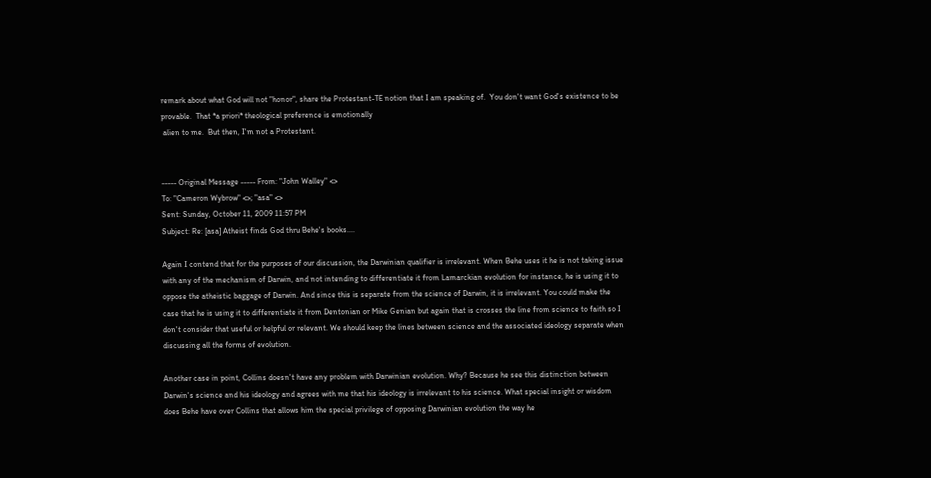remark about what God will not "honor", share the Protestant-TE notion that I am speaking of.  You don't want God's existence to be provable.  That *a priori* theological preference is emotionally
 alien to me.  But then, I'm not a Protestant.


----- Original Message ----- From: "John Walley" <>
To: "Cameron Wybrow" <>; "asa" <>
Sent: Sunday, October 11, 2009 11:57 PM
Subject: Re: [asa] Atheist finds God thru Behe's books....

Again I contend that for the purposes of our discussion, the Darwinian qualifier is irrelevant. When Behe uses it he is not taking issue with any of the mechanism of Darwin, and not intending to differentiate it from Lamarckian evolution for instance, he is using it to oppose the atheistic baggage of Darwin. And since this is separate from the science of Darwin, it is irrelevant. You could make the case that he is using it to differentiate it from Dentonian or Mike Genian but again that is crosses the line from science to faith so I don't consider that useful or helpful or relevant. We should keep the lines between science and the associated ideology separate when discussing all the forms of evolution.

Another case in point, Collins doesn't have any problem with Darwinian evolution. Why? Because he see this distinction between Darwin's science and his ideology and agrees with me that his ideology is irrelevant to his science. What special insight or wisdom does Behe have over Collins that allows him the special privilege of opposing Darwinian evolution the way he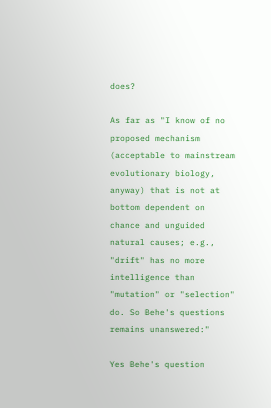does?

As far as "I know of no proposed mechanism (acceptable to mainstream evolutionary biology, anyway) that is not at bottom dependent on chance and unguided natural causes; e.g., "drift" has no more intelligence than "mutation" or "selection" do. So Behe's questions remains unanswered:"

Yes Behe's question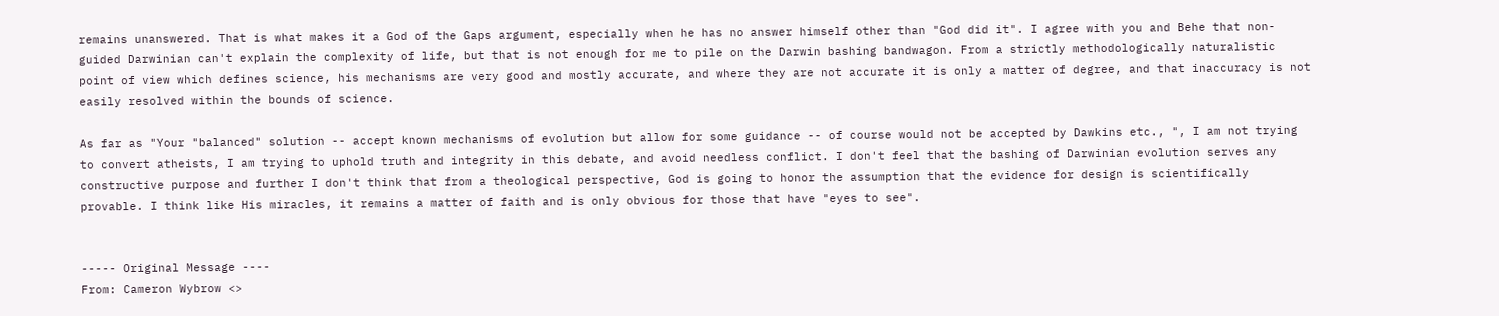remains unanswered. That is what makes it a God of the Gaps argument, especially when he has no answer himself other than "God did it". I agree with you and Behe that non-guided Darwinian can't explain the complexity of life, but that is not enough for me to pile on the Darwin bashing bandwagon. From a strictly methodologically naturalistic point of view which defines science, his mechanisms are very good and mostly accurate, and where they are not accurate it is only a matter of degree, and that inaccuracy is not easily resolved within the bounds of science.

As far as "Your "balanced" solution -- accept known mechanisms of evolution but allow for some guidance -- of course would not be accepted by Dawkins etc., ", I am not trying to convert atheists, I am trying to uphold truth and integrity in this debate, and avoid needless conflict. I don't feel that the bashing of Darwinian evolution serves any constructive purpose and further I don't think that from a theological perspective, God is going to honor the assumption that the evidence for design is scientifically provable. I think like His miracles, it remains a matter of faith and is only obvious for those that have "eyes to see".


----- Original Message ----
From: Cameron Wybrow <>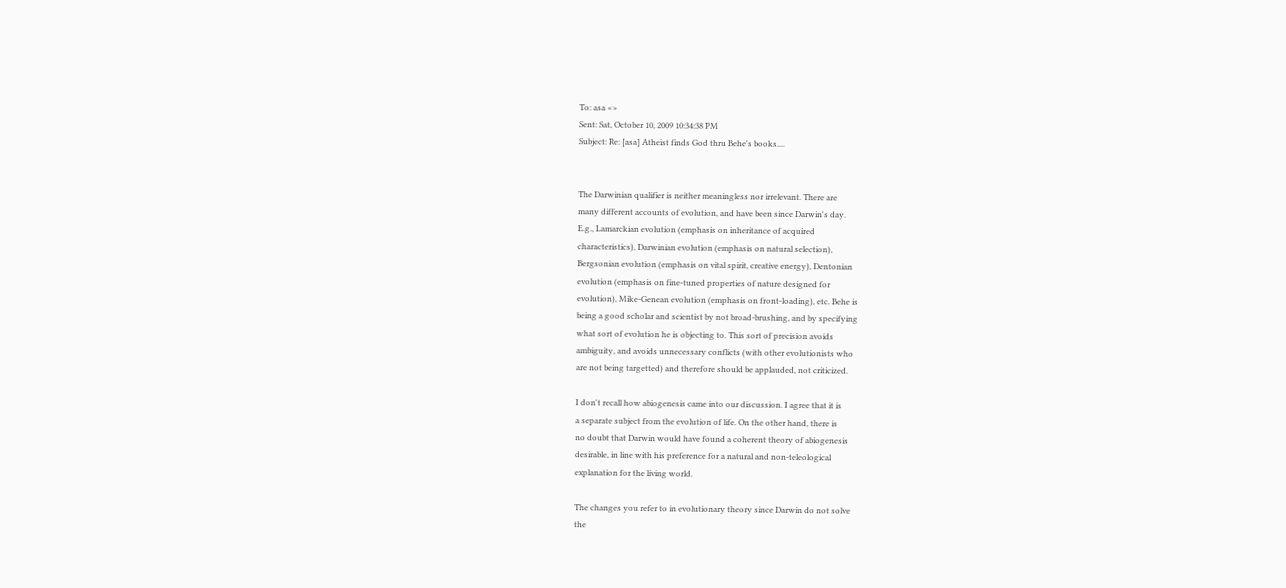To: asa <>
Sent: Sat, October 10, 2009 10:34:38 PM
Subject: Re: [asa] Atheist finds God thru Behe's books....


The Darwinian qualifier is neither meaningless nor irrelevant. There are
many different accounts of evolution, and have been since Darwin's day.
E.g., Lamarckian evolution (emphasis on inheritance of acquired
characteristics), Darwinian evolution (emphasis on natural selection),
Bergsonian evolution (emphasis on vital spirit, creative energy), Dentonian
evolution (emphasis on fine-tuned properties of nature designed for
evolution), Mike-Genean evolution (emphasis on front-loading), etc. Behe is
being a good scholar and scientist by not broad-brushing, and by specifying
what sort of evolution he is objecting to. This sort of precision avoids
ambiguity, and avoids unnecessary conflicts (with other evolutionists who
are not being targetted) and therefore should be applauded, not criticized.

I don't recall how abiogenesis came into our discussion. I agree that it is
a separate subject from the evolution of life. On the other hand, there is
no doubt that Darwin would have found a coherent theory of abiogenesis
desirable, in line with his preference for a natural and non-teleological
explanation for the living world.

The changes you refer to in evolutionary theory since Darwin do not solve
the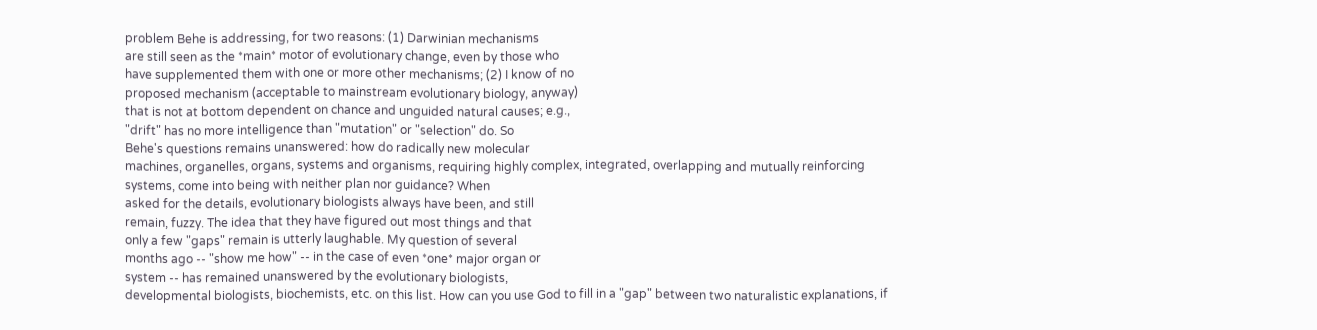problem Behe is addressing, for two reasons: (1) Darwinian mechanisms
are still seen as the *main* motor of evolutionary change, even by those who
have supplemented them with one or more other mechanisms; (2) I know of no
proposed mechanism (acceptable to mainstream evolutionary biology, anyway)
that is not at bottom dependent on chance and unguided natural causes; e.g.,
"drift" has no more intelligence than "mutation" or "selection" do. So
Behe's questions remains unanswered: how do radically new molecular
machines, organelles, organs, systems and organisms, requiring highly complex, integrated, overlapping and mutually reinforcing systems, come into being with neither plan nor guidance? When
asked for the details, evolutionary biologists always have been, and still
remain, fuzzy. The idea that they have figured out most things and that
only a few "gaps" remain is utterly laughable. My question of several
months ago -- "show me how" -- in the case of even *one* major organ or
system -- has remained unanswered by the evolutionary biologists,
developmental biologists, biochemists, etc. on this list. How can you use God to fill in a "gap" between two naturalistic explanations, if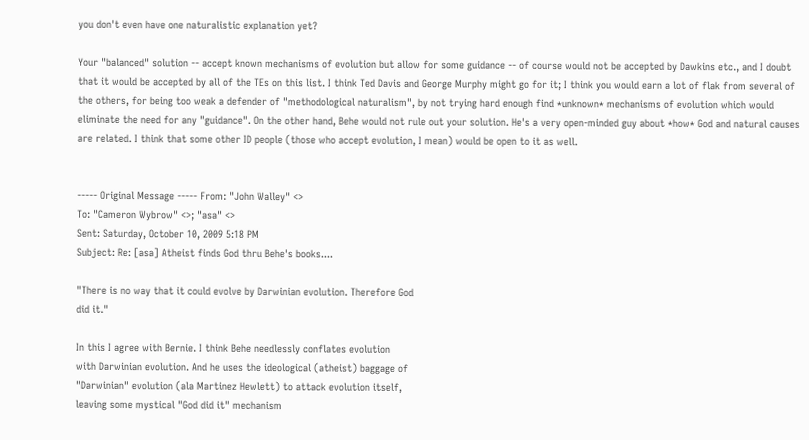you don't even have one naturalistic explanation yet?

Your "balanced" solution -- accept known mechanisms of evolution but allow for some guidance -- of course would not be accepted by Dawkins etc., and I doubt that it would be accepted by all of the TEs on this list. I think Ted Davis and George Murphy might go for it; I think you would earn a lot of flak from several of the others, for being too weak a defender of "methodological naturalism", by not trying hard enough find *unknown* mechanisms of evolution which would eliminate the need for any "guidance". On the other hand, Behe would not rule out your solution. He's a very open-minded guy about *how* God and natural causes are related. I think that some other ID people (those who accept evolution, I mean) would be open to it as well.


----- Original Message ----- From: "John Walley" <>
To: "Cameron Wybrow" <>; "asa" <>
Sent: Saturday, October 10, 2009 5:18 PM
Subject: Re: [asa] Atheist finds God thru Behe's books....

"There is no way that it could evolve by Darwinian evolution. Therefore God
did it."

In this I agree with Bernie. I think Behe needlessly conflates evolution
with Darwinian evolution. And he uses the ideological (atheist) baggage of
"Darwinian" evolution (ala Martinez Hewlett) to attack evolution itself,
leaving some mystical "God did it" mechanism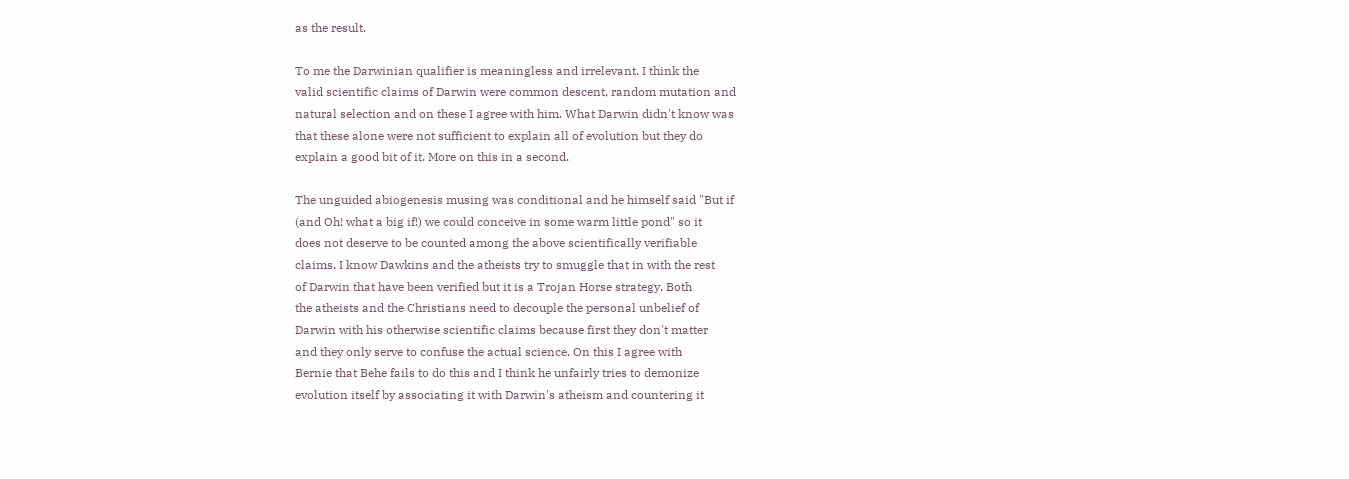as the result.

To me the Darwinian qualifier is meaningless and irrelevant. I think the
valid scientific claims of Darwin were common descent, random mutation and
natural selection and on these I agree with him. What Darwin didn't know was
that these alone were not sufficient to explain all of evolution but they do
explain a good bit of it. More on this in a second.

The unguided abiogenesis musing was conditional and he himself said "But if
(and Oh! what a big if!) we could conceive in some warm little pond" so it
does not deserve to be counted among the above scientifically verifiable
claims. I know Dawkins and the atheists try to smuggle that in with the rest
of Darwin that have been verified but it is a Trojan Horse strategy. Both
the atheists and the Christians need to decouple the personal unbelief of
Darwin with his otherwise scientific claims because first they don't matter
and they only serve to confuse the actual science. On this I agree with
Bernie that Behe fails to do this and I think he unfairly tries to demonize
evolution itself by associating it with Darwin's atheism and countering it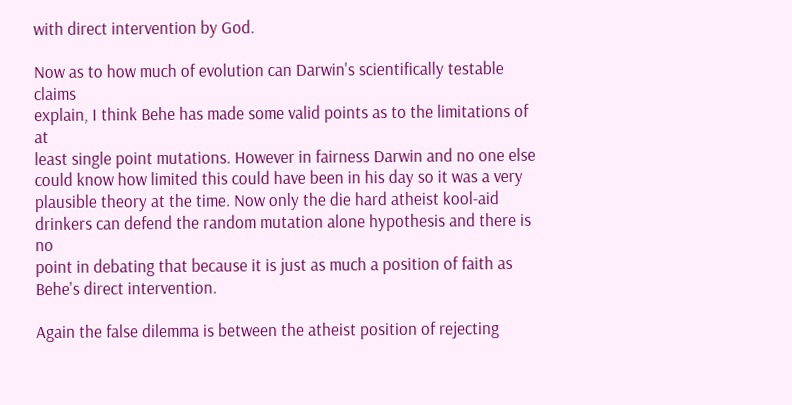with direct intervention by God.

Now as to how much of evolution can Darwin's scientifically testable claims
explain, I think Behe has made some valid points as to the limitations of at
least single point mutations. However in fairness Darwin and no one else
could know how limited this could have been in his day so it was a very
plausible theory at the time. Now only the die hard atheist kool-aid
drinkers can defend the random mutation alone hypothesis and there is no
point in debating that because it is just as much a position of faith as
Behe's direct intervention.

Again the false dilemma is between the atheist position of rejecting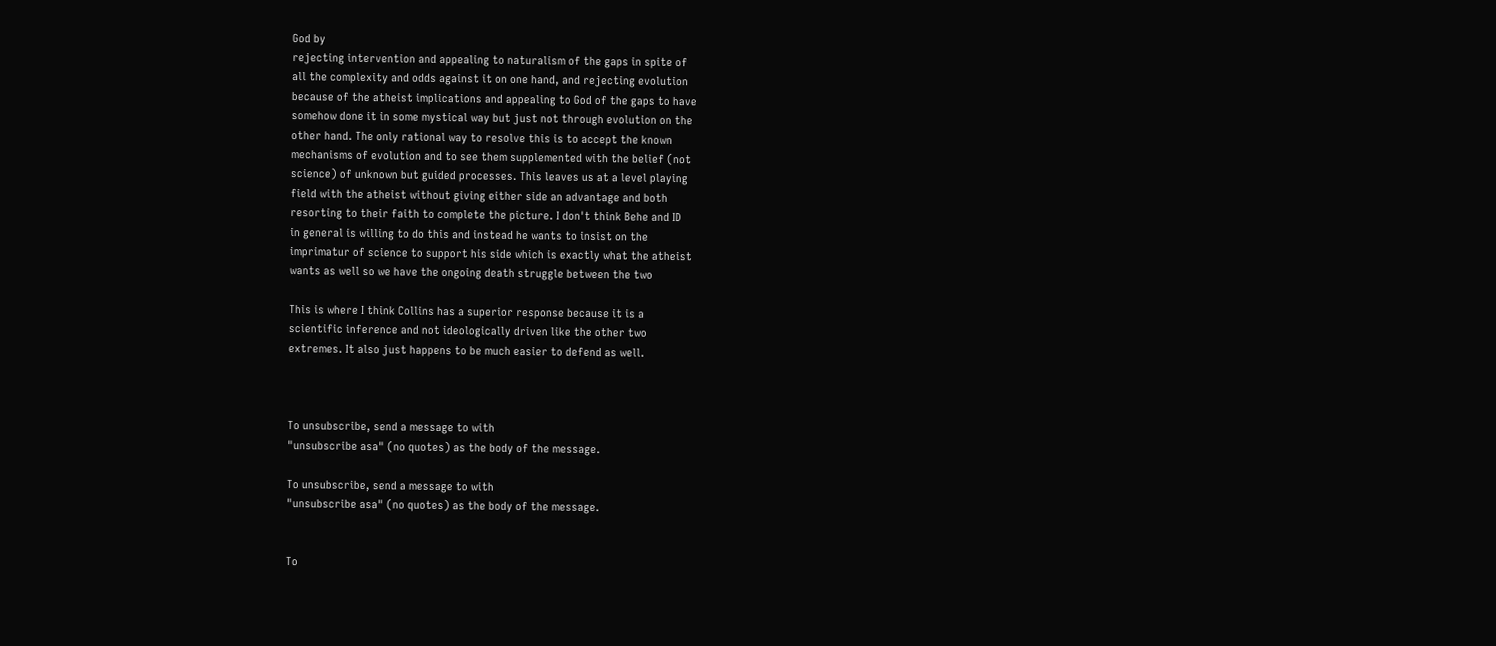God by
rejecting intervention and appealing to naturalism of the gaps in spite of
all the complexity and odds against it on one hand, and rejecting evolution
because of the atheist implications and appealing to God of the gaps to have
somehow done it in some mystical way but just not through evolution on the
other hand. The only rational way to resolve this is to accept the known
mechanisms of evolution and to see them supplemented with the belief (not
science) of unknown but guided processes. This leaves us at a level playing
field with the atheist without giving either side an advantage and both
resorting to their faith to complete the picture. I don't think Behe and ID
in general is willing to do this and instead he wants to insist on the
imprimatur of science to support his side which is exactly what the atheist
wants as well so we have the ongoing death struggle between the two

This is where I think Collins has a superior response because it is a
scientific inference and not ideologically driven like the other two
extremes. It also just happens to be much easier to defend as well.



To unsubscribe, send a message to with
"unsubscribe asa" (no quotes) as the body of the message.

To unsubscribe, send a message to with
"unsubscribe asa" (no quotes) as the body of the message.


To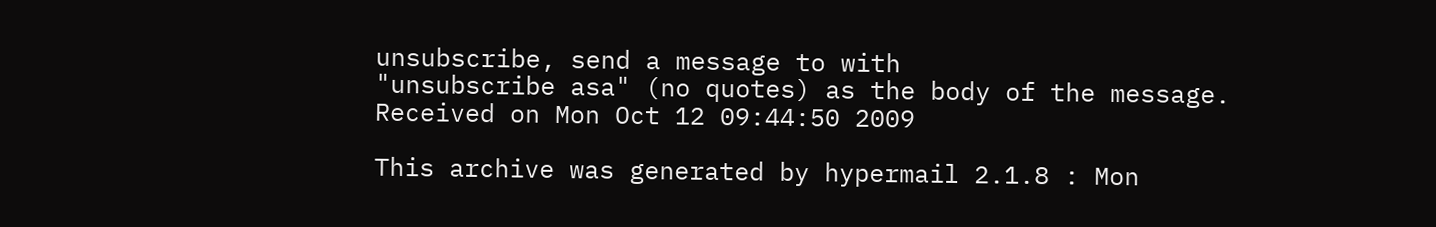unsubscribe, send a message to with
"unsubscribe asa" (no quotes) as the body of the message.
Received on Mon Oct 12 09:44:50 2009

This archive was generated by hypermail 2.1.8 : Mon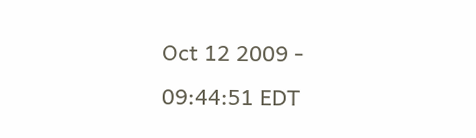Oct 12 2009 - 09:44:51 EDT